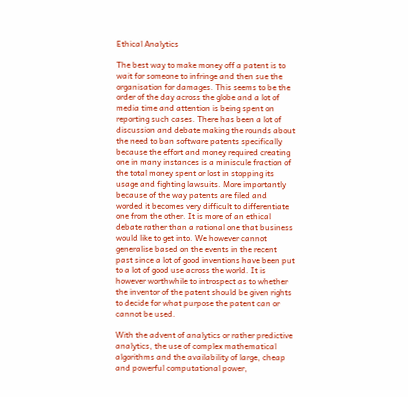Ethical Analytics

The best way to make money off a patent is to wait for someone to infringe and then sue the organisation for damages. This seems to be the order of the day across the globe and a lot of media time and attention is being spent on reporting such cases. There has been a lot of discussion and debate making the rounds about the need to ban software patents specifically because the effort and money required creating one in many instances is a miniscule fraction of the total money spent or lost in stopping its usage and fighting lawsuits. More importantly because of the way patents are filed and worded it becomes very difficult to differentiate one from the other. It is more of an ethical debate rather than a rational one that business would like to get into. We however cannot generalise based on the events in the recent past since a lot of good inventions have been put to a lot of good use across the world. It is however worthwhile to introspect as to whether the inventor of the patent should be given rights to decide for what purpose the patent can or cannot be used.

With the advent of analytics or rather predictive analytics, the use of complex mathematical algorithms and the availability of large, cheap and powerful computational power,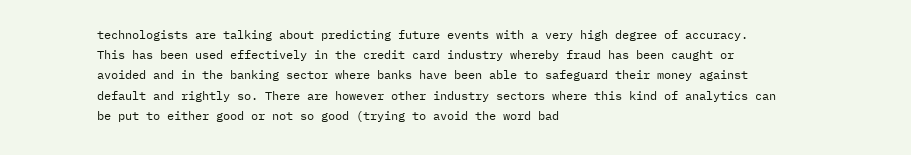technologists are talking about predicting future events with a very high degree of accuracy. This has been used effectively in the credit card industry whereby fraud has been caught or avoided and in the banking sector where banks have been able to safeguard their money against default and rightly so. There are however other industry sectors where this kind of analytics can be put to either good or not so good (trying to avoid the word bad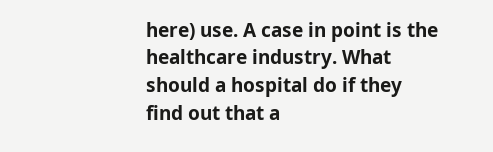here) use. A case in point is the healthcare industry. What should a hospital do if they find out that a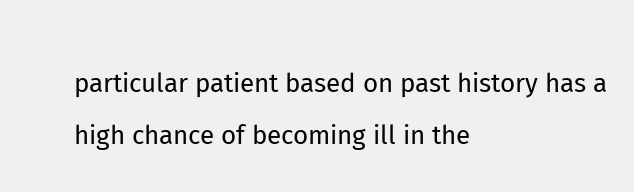particular patient based on past history has a high chance of becoming ill in the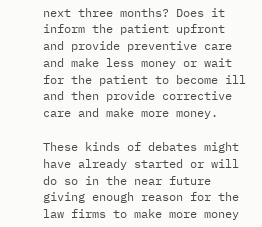next three months? Does it inform the patient upfront and provide preventive care and make less money or wait for the patient to become ill and then provide corrective care and make more money.

These kinds of debates might have already started or will do so in the near future giving enough reason for the law firms to make more money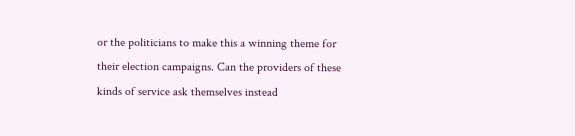or the politicians to make this a winning theme for their election campaigns. Can the providers of these kinds of service ask themselves instead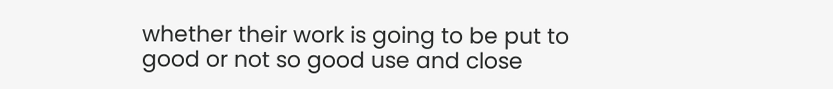whether their work is going to be put to good or not so good use and close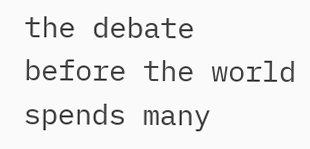the debate before the world spends many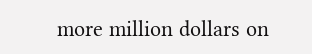more million dollars on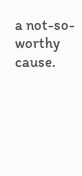a not-so-worthy cause.